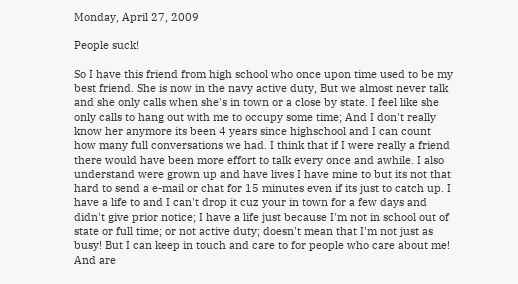Monday, April 27, 2009

People suck!

So I have this friend from high school who once upon time used to be my best friend. She is now in the navy active duty, But we almost never talk and she only calls when she's in town or a close by state. I feel like she only calls to hang out with me to occupy some time; And I don't really know her anymore its been 4 years since highschool and I can count how many full conversations we had. I think that if I were really a friend there would have been more effort to talk every once and awhile. I also understand were grown up and have lives I have mine to but its not that hard to send a e-mail or chat for 15 minutes even if its just to catch up. I have a life to and I can't drop it cuz your in town for a few days and didn't give prior notice; I have a life just because I'm not in school out of state or full time; or not active duty; doesn't mean that I'm not just as busy! But I can keep in touch and care to for people who care about me! And are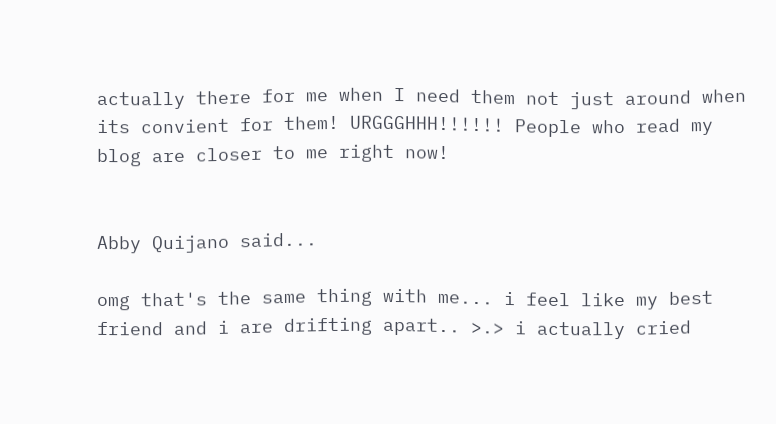actually there for me when I need them not just around when its convient for them! URGGGHHH!!!!!! People who read my blog are closer to me right now!


Abby Quijano said...

omg that's the same thing with me... i feel like my best friend and i are drifting apart.. >.> i actually cried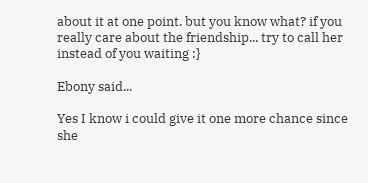about it at one point. but you know what? if you really care about the friendship... try to call her instead of you waiting :}

Ebony said...

Yes I know i could give it one more chance since she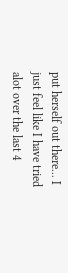put herself out there... I just feel like I have tried alot over the last 4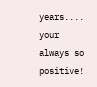years.... your always so positive!